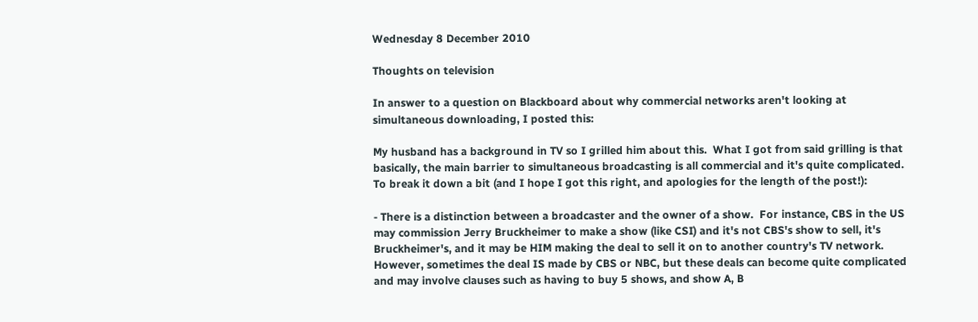Wednesday 8 December 2010

Thoughts on television

In answer to a question on Blackboard about why commercial networks aren't looking at simultaneous downloading, I posted this:

My husband has a background in TV so I grilled him about this.  What I got from said grilling is that basically, the main barrier to simultaneous broadcasting is all commercial and it's quite complicated.  To break it down a bit (and I hope I got this right, and apologies for the length of the post!):

- There is a distinction between a broadcaster and the owner of a show.  For instance, CBS in the US may commission Jerry Bruckheimer to make a show (like CSI) and it's not CBS's show to sell, it's Bruckheimer's, and it may be HIM making the deal to sell it on to another country's TV network.  However, sometimes the deal IS made by CBS or NBC, but these deals can become quite complicated and may involve clauses such as having to buy 5 shows, and show A, B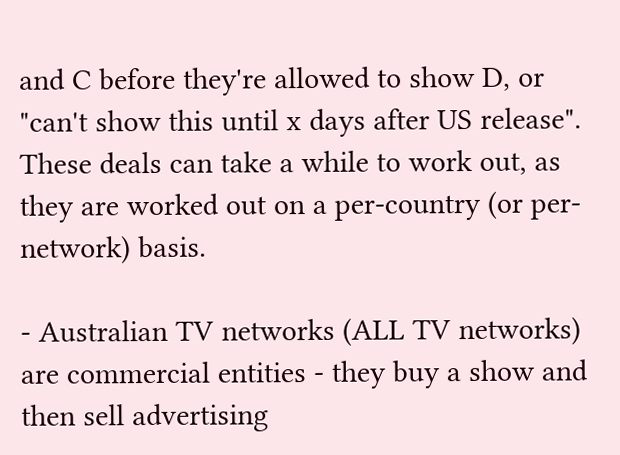and C before they're allowed to show D, or "can't show this until x days after US release".  These deals can take a while to work out, as they are worked out on a per-country (or per-network) basis.

- Australian TV networks (ALL TV networks) are commercial entities - they buy a show and then sell advertising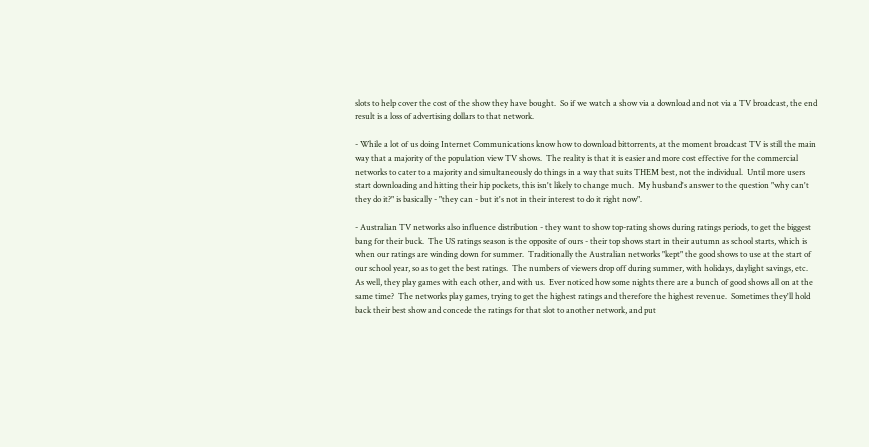slots to help cover the cost of the show they have bought.  So if we watch a show via a download and not via a TV broadcast, the end result is a loss of advertising dollars to that network.

- While a lot of us doing Internet Communications know how to download bittorrents, at the moment broadcast TV is still the main way that a majority of the population view TV shows.  The reality is that it is easier and more cost effective for the commercial networks to cater to a majority and simultaneously do things in a way that suits THEM best, not the individual.  Until more users start downloading and hitting their hip pockets, this isn't likely to change much.  My husband's answer to the question "why can't they do it?" is basically - "they can - but it's not in their interest to do it right now".

- Australian TV networks also influence distribution - they want to show top-rating shows during ratings periods, to get the biggest bang for their buck.  The US ratings season is the opposite of ours - their top shows start in their autumn as school starts, which is when our ratings are winding down for summer.  Traditionally the Australian networks "kept" the good shows to use at the start of our school year, so as to get the best ratings.  The numbers of viewers drop off during summer, with holidays, daylight savings, etc.  As well, they play games with each other, and with us.  Ever noticed how some nights there are a bunch of good shows all on at the same time?  The networks play games, trying to get the highest ratings and therefore the highest revenue.  Sometimes they'll hold back their best show and concede the ratings for that slot to another network, and put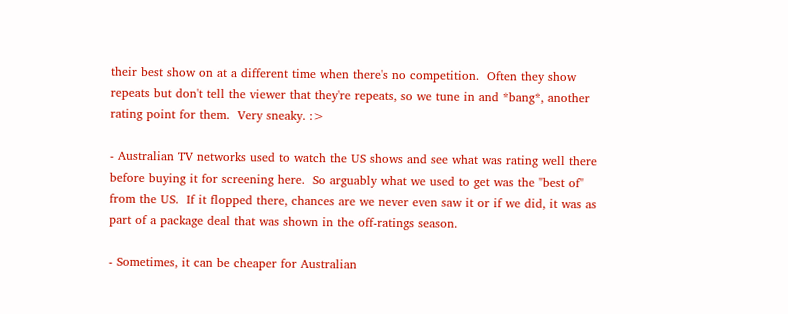their best show on at a different time when there's no competition.  Often they show repeats but don't tell the viewer that they're repeats, so we tune in and *bang*, another rating point for them.  Very sneaky. :>

- Australian TV networks used to watch the US shows and see what was rating well there before buying it for screening here.  So arguably what we used to get was the "best of" from the US.  If it flopped there, chances are we never even saw it or if we did, it was as part of a package deal that was shown in the off-ratings season.

- Sometimes, it can be cheaper for Australian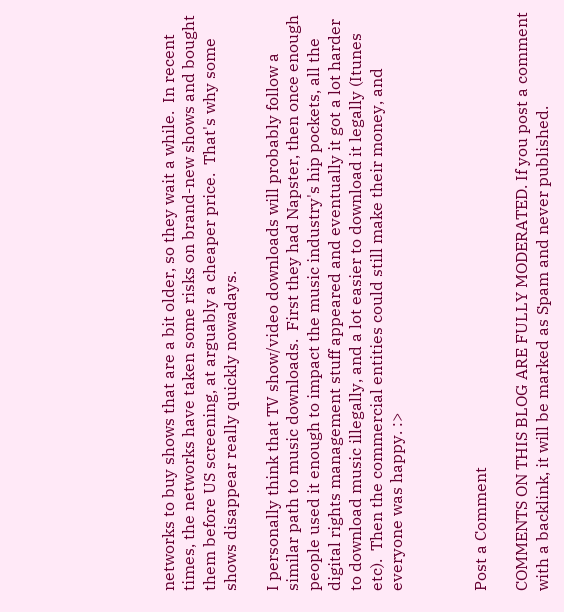networks to buy shows that are a bit older, so they wait a while.  In recent times, the networks have taken some risks on brand-new shows and bought them before US screening, at arguably a cheaper price.  That's why some shows disappear really quickly nowadays.

I personally think that TV show/video downloads will probably follow a similar path to music downloads.  First they had Napster, then once enough people used it enough to impact the music industry's hip pockets, all the digital rights management stuff appeared and eventually it got a lot harder to download music illegally, and a lot easier to download it legally (Itunes etc).  Then the commercial entities could still make their money, and everyone was happy. :>



Post a Comment

COMMENTS ON THIS BLOG ARE FULLY MODERATED. If you post a comment with a backlink, it will be marked as Spam and never published.